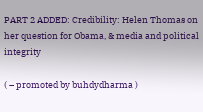PART 2 ADDED: Credibility: Helen Thomas on her question for Obama, & media and political integrity

( – promoted by buhdydharma )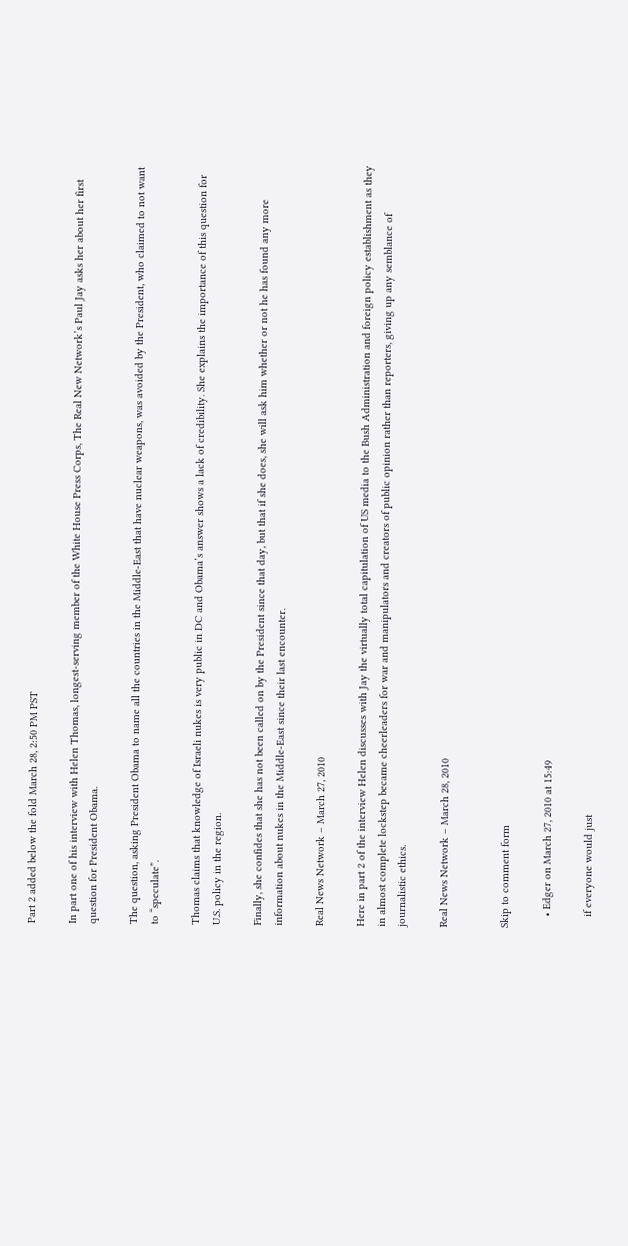Part 2 added below the fold March 28, 2:50 PM PST

In part one of his interview with Helen Thomas, longest-serving member of the White House Press Corps, The Real New Network’s Paul Jay asks her about her first question for President Obama.

The question, asking President Obama to name all the countries in the Middle-East that have nuclear weapons, was avoided by the President, who claimed to not want to “speculate”.

Thomas claims that knowledge of Israeli nukes is very public in DC and Obama’s answer shows a lack of credibility. She explains the importance of this question for U.S. policy in the region.

Finally, she confides that she has not been called on by the President since that day, but that if she does, she will ask him whether or not he has found any more information about nukes in the Middle-East since their last encounter.

Real News Network – March 27, 2010

Here in part 2 of the interview Helen discusses with Jay the virtually total capitulation of US media to the Bush Administration and foreign policy establishment as they in almost complete lockstep became cheerleaders for war and manipulators and creators of public opinion rather than reporters, giving up any semblance of journalistic ethics.

Real News Network – March 28, 2010


Skip to comment form

    • Edger on March 27, 2010 at 15:49

    if everyone would just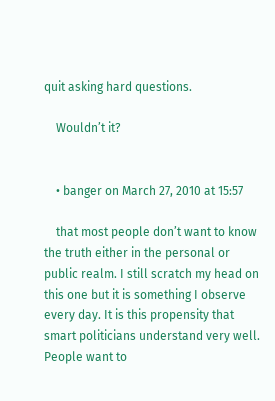quit asking hard questions.

    Wouldn’t it?


    • banger on March 27, 2010 at 15:57

    that most people don’t want to know the truth either in the personal or public realm. I still scratch my head on this one but it is something I observe every day. It is this propensity that smart politicians understand very well. People want to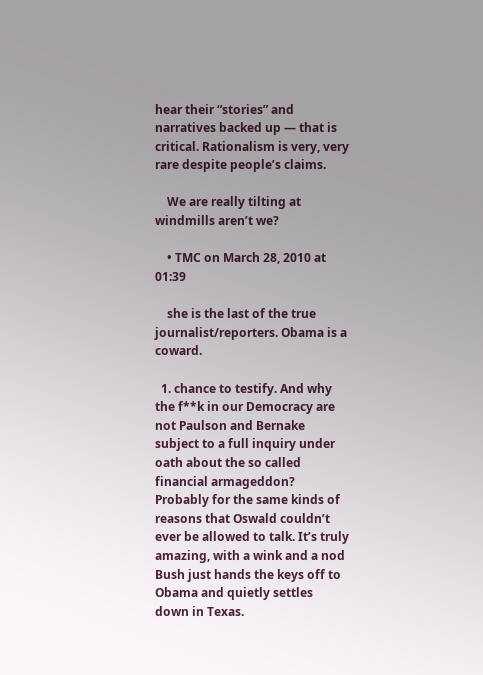hear their “stories” and narratives backed up — that is critical. Rationalism is very, very rare despite people’s claims.

    We are really tilting at windmills aren’t we?

    • TMC on March 28, 2010 at 01:39

    she is the last of the true journalist/reporters. Obama is a coward.

  1. chance to testify. And why the f**k in our Democracy are not Paulson and Bernake subject to a full inquiry under oath about the so called financial armageddon? Probably for the same kinds of reasons that Oswald couldn’t ever be allowed to talk. It’s truly amazing, with a wink and a nod Bush just hands the keys off to Obama and quietly settles down in Texas.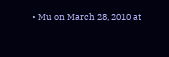• Mu on March 28, 2010 at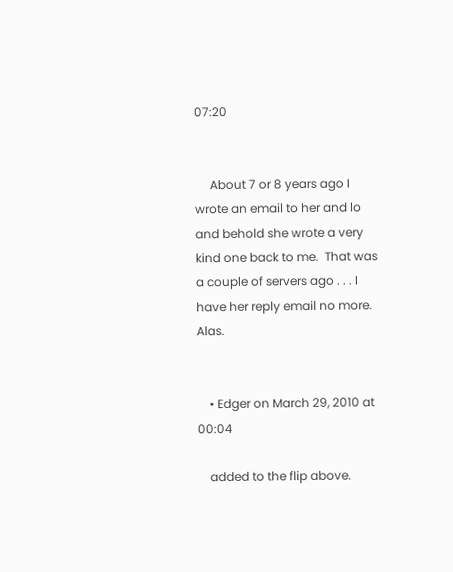07:20


     About 7 or 8 years ago I wrote an email to her and lo and behold she wrote a very kind one back to me.  That was a couple of servers ago . . . I have her reply email no more.  Alas.


    • Edger on March 29, 2010 at 00:04

    added to the flip above.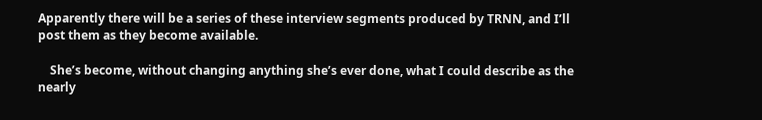Apparently there will be a series of these interview segments produced by TRNN, and I’ll post them as they become available.

    She’s become, without changing anything she’s ever done, what I could describe as the nearly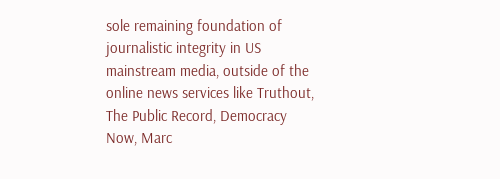sole remaining foundation of journalistic integrity in US mainstream media, outside of the online news services like Truthout, The Public Record, Democracy Now, Marc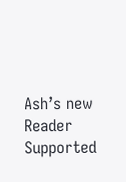Ash’s new Reader Supported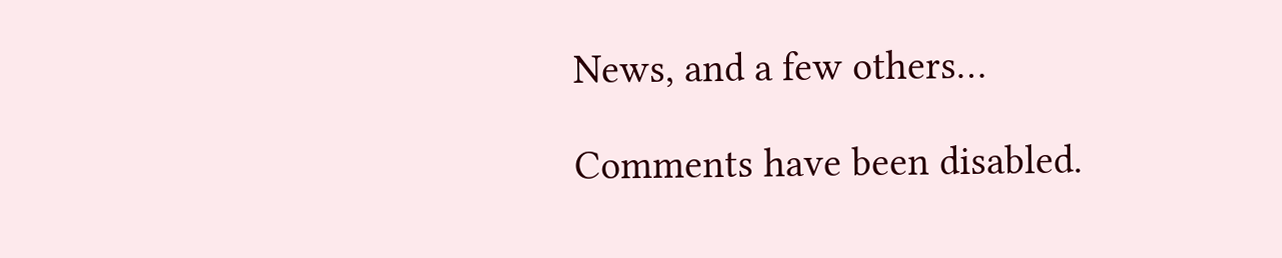News, and a few others…

Comments have been disabled.